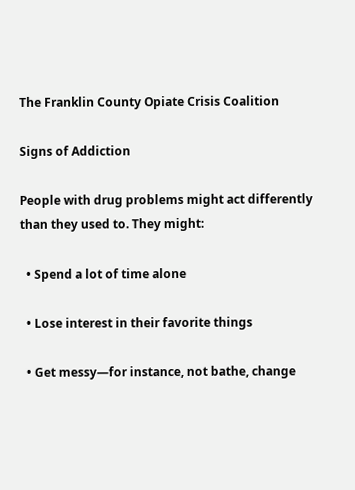The Franklin County Opiate Crisis Coalition

Signs of Addiction

People with drug problems might act differently than they used to. They might:

  • Spend a lot of time alone

  • Lose interest in their favorite things

  • Get messy—for instance, not bathe, change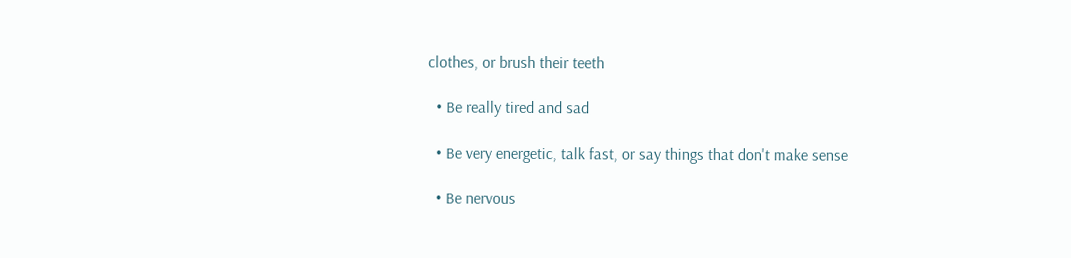clothes, or brush their teeth

  • Be really tired and sad

  • Be very energetic, talk fast, or say things that don't make sense

  • Be nervous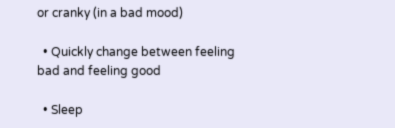or cranky (in a bad mood)

  • Quickly change between feeling bad and feeling good

  • Sleep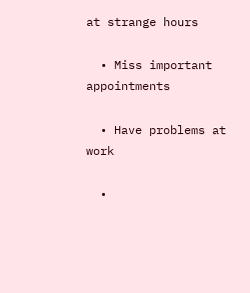at strange hours

  • Miss important appointments

  • Have problems at work

  •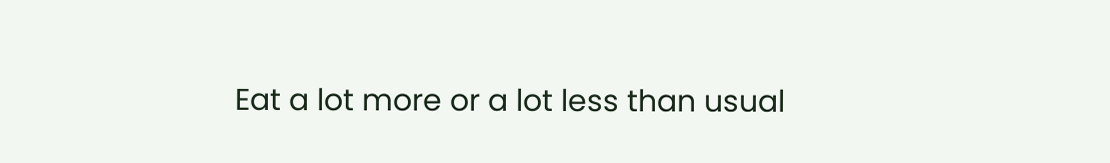Eat a lot more or a lot less than usual